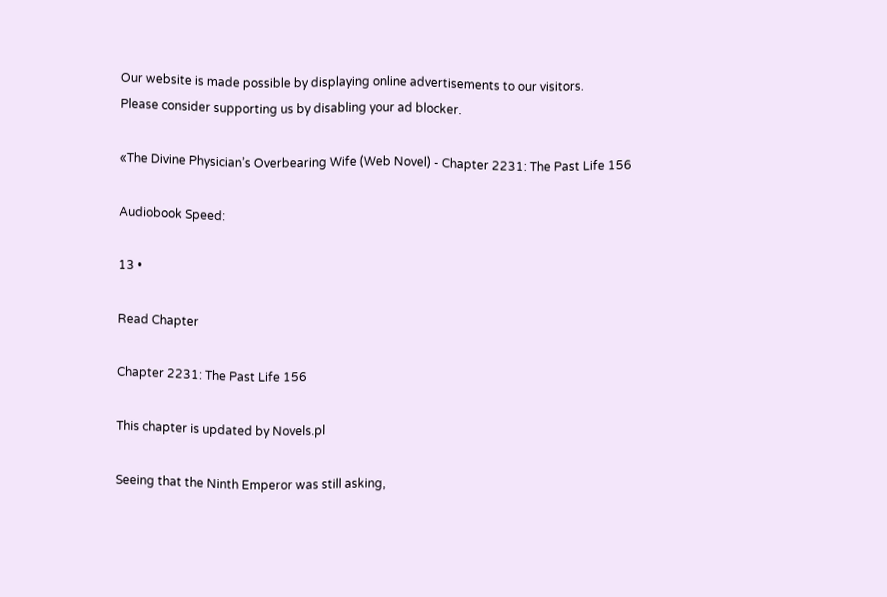Our website is made possible by displaying online advertisements to our visitors.
Please consider supporting us by disabling your ad blocker.

«The Divine Physician’s Overbearing Wife (Web Novel) - Chapter 2231: The Past Life 156

Audiobook Speed:

13 •

Read Chapter

Chapter 2231: The Past Life 156

This chapter is updated by Novels.pl

Seeing that the Ninth Emperor was still asking,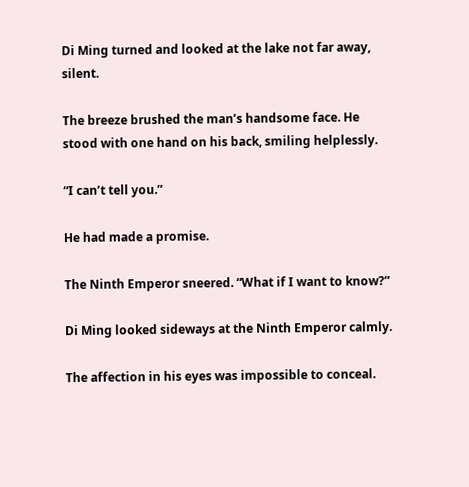Di Ming turned and looked at the lake not far away, silent.

The breeze brushed the man’s handsome face. He stood with one hand on his back, smiling helplessly.

“I can’t tell you.”

He had made a promise.

The Ninth Emperor sneered. “What if I want to know?”

Di Ming looked sideways at the Ninth Emperor calmly.

The affection in his eyes was impossible to conceal.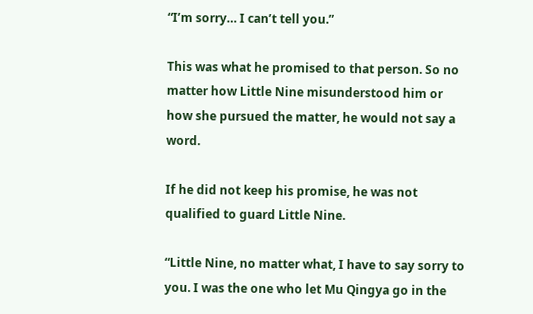“I’m sorry… I can’t tell you.”

This was what he promised to that person. So no matter how Little Nine misunderstood him or how she pursued the matter, he would not say a word.

If he did not keep his promise, he was not qualified to guard Little Nine.

“Little Nine, no matter what, I have to say sorry to you. I was the one who let Mu Qingya go in the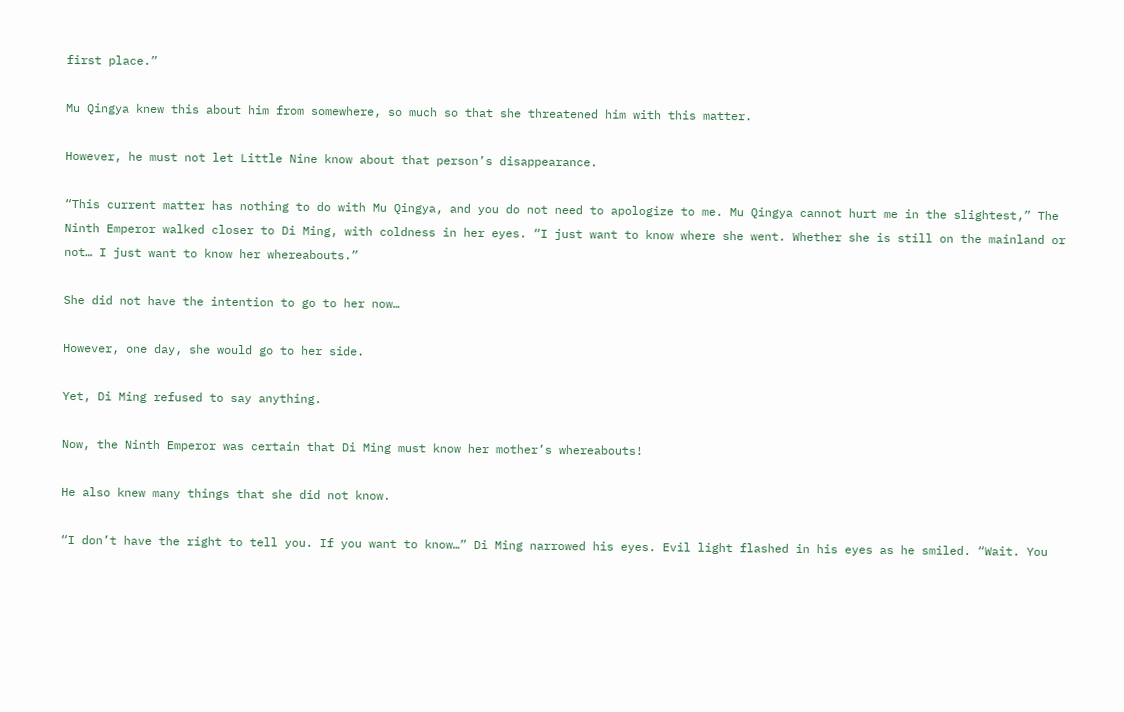first place.”

Mu Qingya knew this about him from somewhere, so much so that she threatened him with this matter.

However, he must not let Little Nine know about that person’s disappearance.

“This current matter has nothing to do with Mu Qingya, and you do not need to apologize to me. Mu Qingya cannot hurt me in the slightest,” The Ninth Emperor walked closer to Di Ming, with coldness in her eyes. “I just want to know where she went. Whether she is still on the mainland or not… I just want to know her whereabouts.”

She did not have the intention to go to her now…

However, one day, she would go to her side.

Yet, Di Ming refused to say anything.

Now, the Ninth Emperor was certain that Di Ming must know her mother’s whereabouts!

He also knew many things that she did not know.

“I don’t have the right to tell you. If you want to know…” Di Ming narrowed his eyes. Evil light flashed in his eyes as he smiled. “Wait. You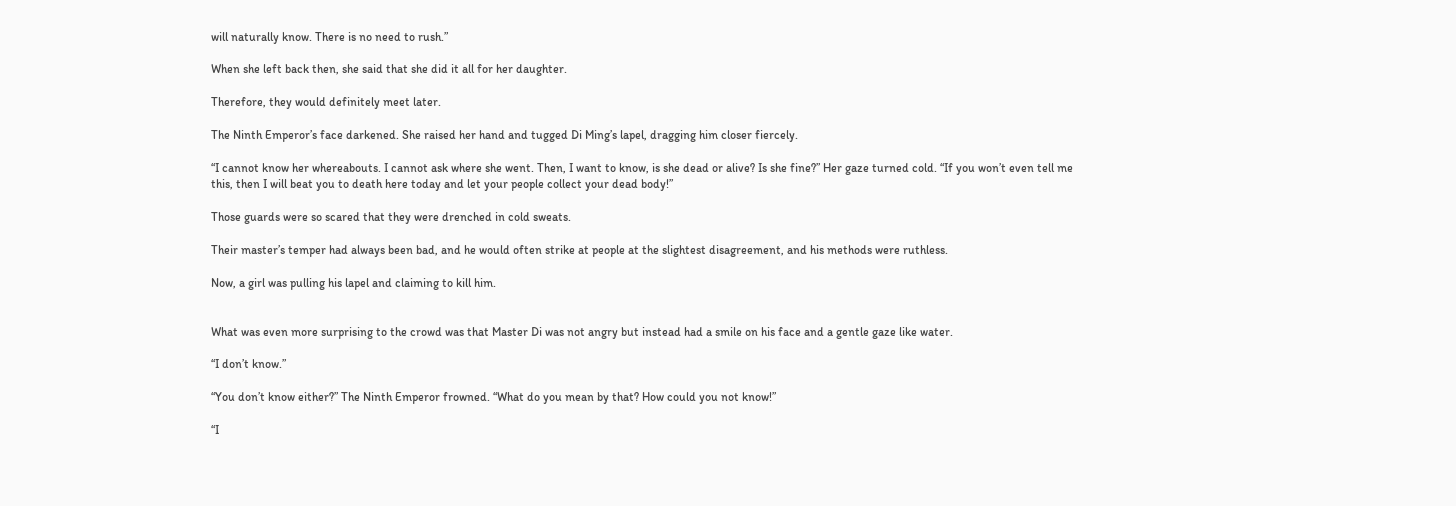will naturally know. There is no need to rush.”

When she left back then, she said that she did it all for her daughter.

Therefore, they would definitely meet later.

The Ninth Emperor’s face darkened. She raised her hand and tugged Di Ming’s lapel, dragging him closer fiercely.

“I cannot know her whereabouts. I cannot ask where she went. Then, I want to know, is she dead or alive? Is she fine?” Her gaze turned cold. “If you won’t even tell me this, then I will beat you to death here today and let your people collect your dead body!”

Those guards were so scared that they were drenched in cold sweats.

Their master’s temper had always been bad, and he would often strike at people at the slightest disagreement, and his methods were ruthless.

Now, a girl was pulling his lapel and claiming to kill him.


What was even more surprising to the crowd was that Master Di was not angry but instead had a smile on his face and a gentle gaze like water.

“I don’t know.”

“You don’t know either?” The Ninth Emperor frowned. “What do you mean by that? How could you not know!”

“I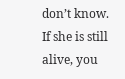don’t know. If she is still alive, you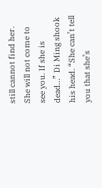still cannot find her. She will not come to see you. If she is dead…” Di Ming shook his head. “She can’t tell you that she’s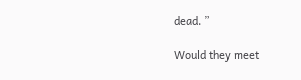dead. ”

Would they meet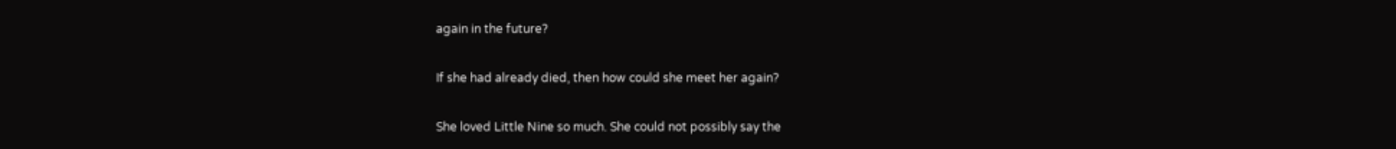again in the future?

If she had already died, then how could she meet her again?

She loved Little Nine so much. She could not possibly say the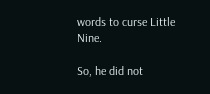words to curse Little Nine.

So, he did not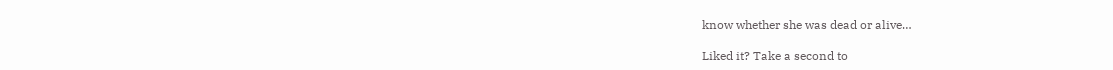know whether she was dead or alive…

Liked it? Take a second to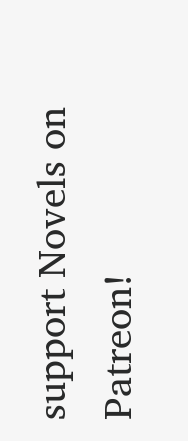support Novels on Patreon!